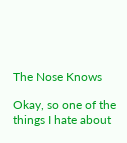The Nose Knows

Okay, so one of the things I hate about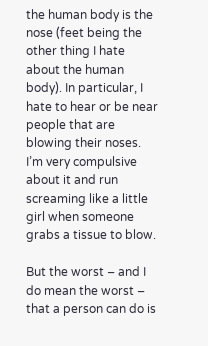the human body is the nose (feet being the other thing I hate about the human body). In particular, I hate to hear or be near people that are blowing their noses. I’m very compulsive about it and run screaming like a little girl when someone grabs a tissue to blow.

But the worst – and I do mean the worst – that a person can do is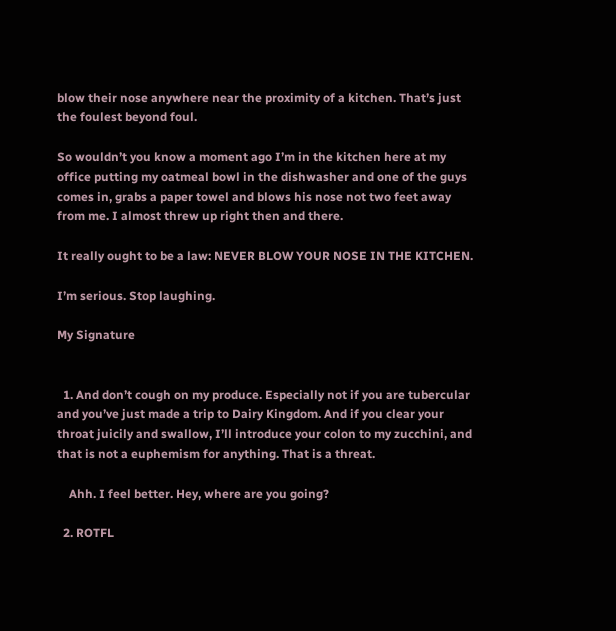blow their nose anywhere near the proximity of a kitchen. That’s just the foulest beyond foul.

So wouldn’t you know a moment ago I’m in the kitchen here at my office putting my oatmeal bowl in the dishwasher and one of the guys comes in, grabs a paper towel and blows his nose not two feet away from me. I almost threw up right then and there.

It really ought to be a law: NEVER BLOW YOUR NOSE IN THE KITCHEN.

I’m serious. Stop laughing.

My Signature


  1. And don’t cough on my produce. Especially not if you are tubercular and you’ve just made a trip to Dairy Kingdom. And if you clear your throat juicily and swallow, I’ll introduce your colon to my zucchini, and that is not a euphemism for anything. That is a threat.

    Ahh. I feel better. Hey, where are you going?

  2. ROTFL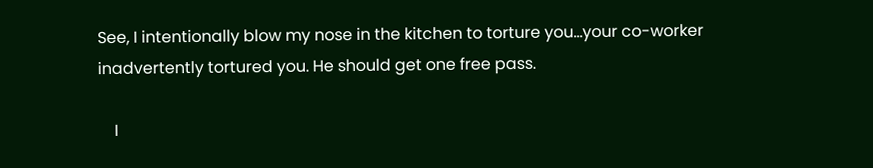See, I intentionally blow my nose in the kitchen to torture you…your co-worker inadvertently tortured you. He should get one free pass.

    I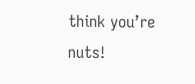think you’re nuts!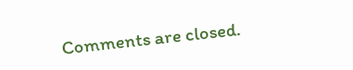Comments are closed.